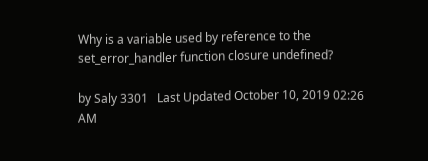Why is a variable used by reference to the set_error_handler function closure undefined?

by Saly 3301   Last Updated October 10, 2019 02:26 AM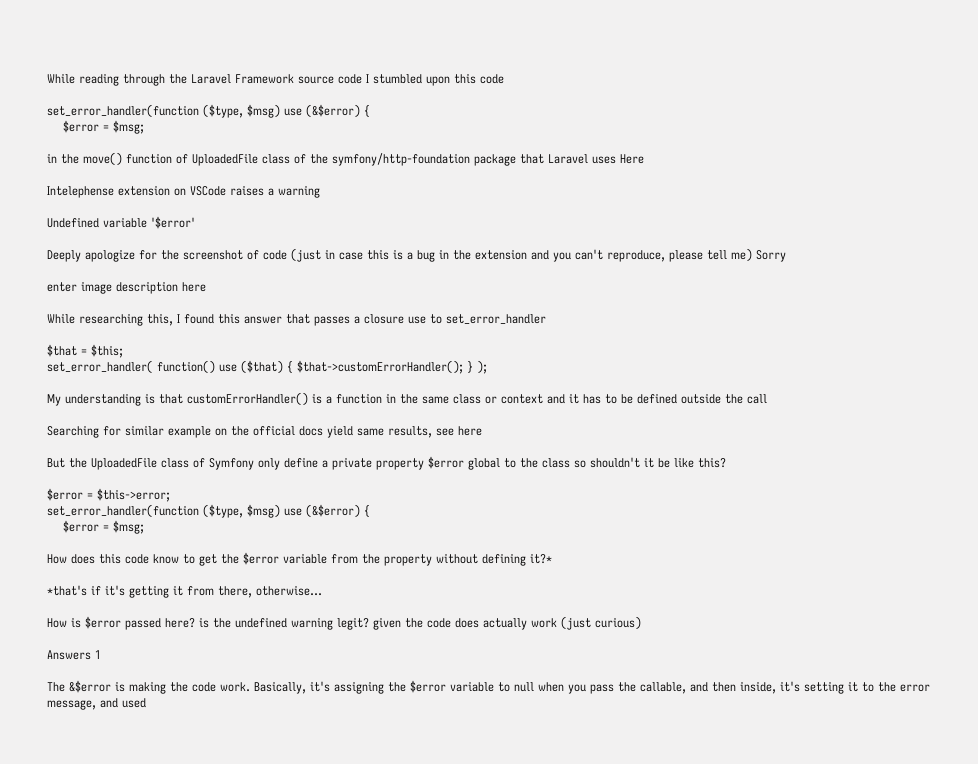While reading through the Laravel Framework source code I stumbled upon this code

set_error_handler(function ($type, $msg) use (&$error) {
    $error = $msg;

in the move() function of UploadedFile class of the symfony/http-foundation package that Laravel uses Here

Intelephense extension on VSCode raises a warning

Undefined variable '$error'

Deeply apologize for the screenshot of code (just in case this is a bug in the extension and you can't reproduce, please tell me) Sorry

enter image description here

While researching this, I found this answer that passes a closure use to set_error_handler

$that = $this;
set_error_handler( function() use ($that) { $that->customErrorHandler(); } );

My understanding is that customErrorHandler() is a function in the same class or context and it has to be defined outside the call

Searching for similar example on the official docs yield same results, see here

But the UploadedFile class of Symfony only define a private property $error global to the class so shouldn't it be like this?

$error = $this->error;
set_error_handler(function ($type, $msg) use (&$error) {
    $error = $msg;

How does this code know to get the $error variable from the property without defining it?*

*that's if it's getting it from there, otherwise...

How is $error passed here? is the undefined warning legit? given the code does actually work (just curious)

Answers 1

The &$error is making the code work. Basically, it's assigning the $error variable to null when you pass the callable, and then inside, it's setting it to the error message, and used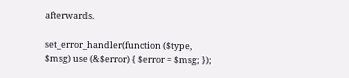afterwards.

set_error_handler(function ($type, $msg) use (&$error) { $error = $msg; });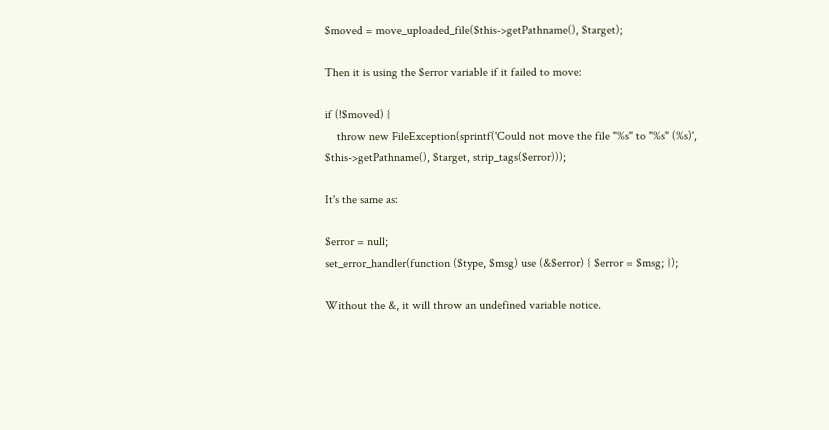$moved = move_uploaded_file($this->getPathname(), $target);

Then it is using the $error variable if it failed to move:

if (!$moved) {
    throw new FileException(sprintf('Could not move the file "%s" to "%s" (%s)', $this->getPathname(), $target, strip_tags($error)));

It's the same as:

$error = null;
set_error_handler(function ($type, $msg) use (&$error) { $error = $msg; });

Without the &, it will throw an undefined variable notice.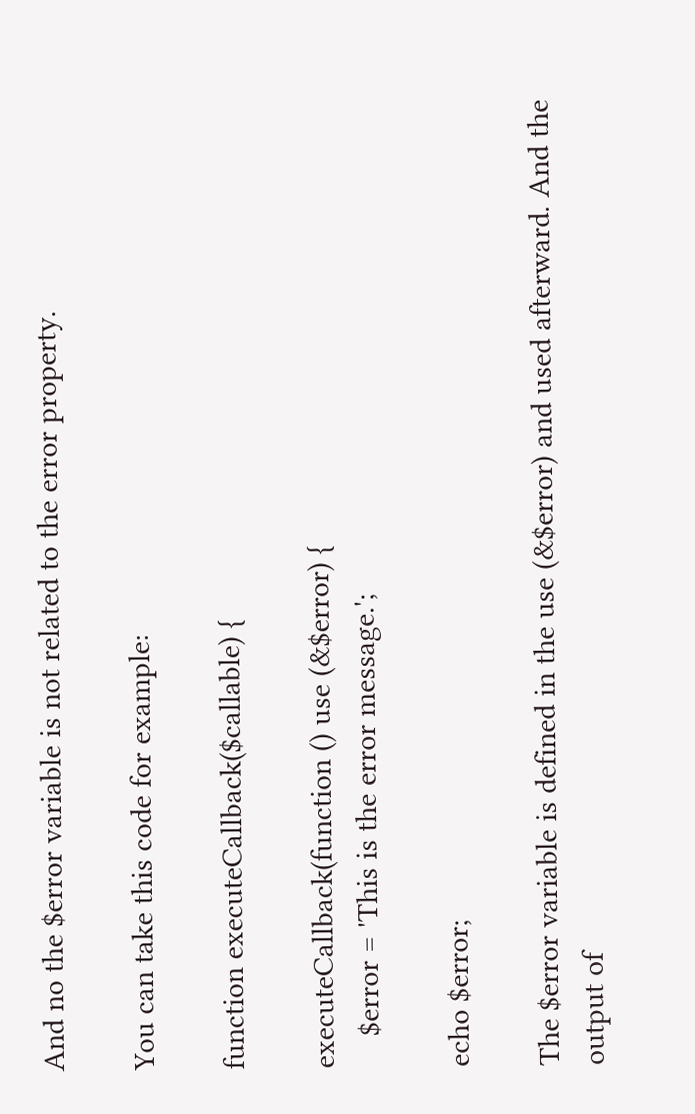And no the $error variable is not related to the error property.

You can take this code for example:

function executeCallback($callable) {

executeCallback(function () use (&$error) {
    $error = 'This is the error message.';

echo $error;

The $error variable is defined in the use (&$error) and used afterward. And the output of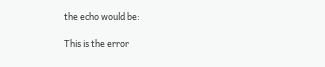the echo would be:

This is the error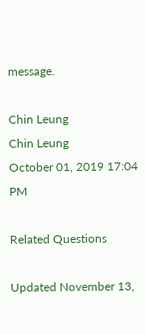message.

Chin Leung
Chin Leung
October 01, 2019 17:04 PM

Related Questions

Updated November 13,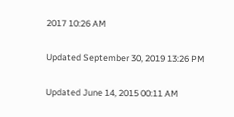2017 10:26 AM

Updated September 30, 2019 13:26 PM

Updated June 14, 2015 00:11 AM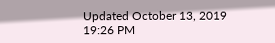Updated October 13, 2019 19:26 PM